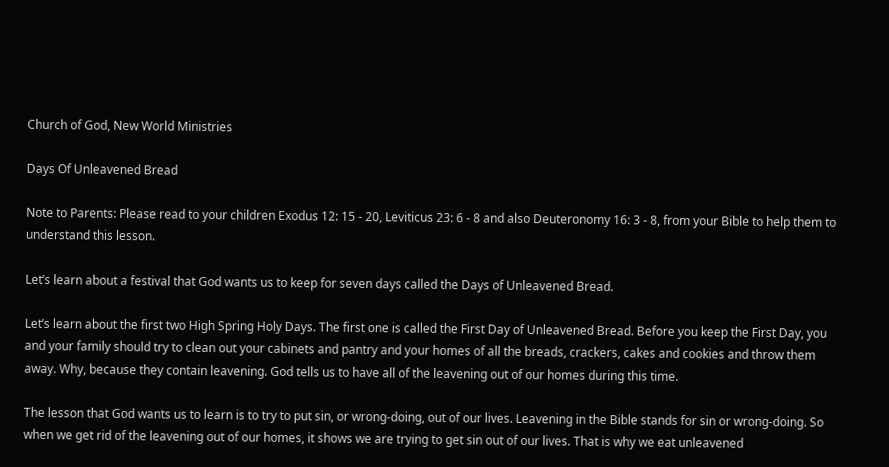Church of God, New World Ministries

Days Of Unleavened Bread

Note to Parents: Please read to your children Exodus 12: 15 - 20, Leviticus 23: 6 - 8 and also Deuteronomy 16: 3 - 8, from your Bible to help them to understand this lesson.

Let’s learn about a festival that God wants us to keep for seven days called the Days of Unleavened Bread.

Let’s learn about the first two High Spring Holy Days. The first one is called the First Day of Unleavened Bread. Before you keep the First Day, you and your family should try to clean out your cabinets and pantry and your homes of all the breads, crackers, cakes and cookies and throw them away. Why, because they contain leavening. God tells us to have all of the leavening out of our homes during this time.

The lesson that God wants us to learn is to try to put sin, or wrong-doing, out of our lives. Leavening in the Bible stands for sin or wrong-doing. So when we get rid of the leavening out of our homes, it shows we are trying to get sin out of our lives. That is why we eat unleavened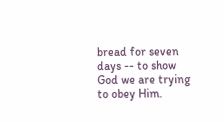bread for seven days -- to show God we are trying to obey Him.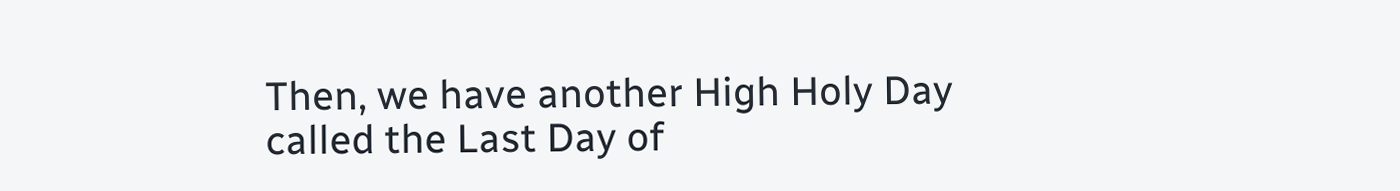Then, we have another High Holy Day called the Last Day of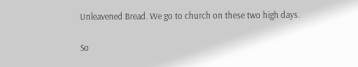Unleavened Bread. We go to church on these two high days.

So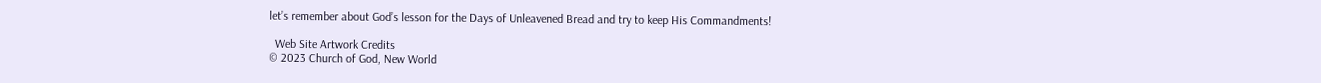let’s remember about God’s lesson for the Days of Unleavened Bread and try to keep His Commandments!

  Web Site Artwork Credits
© 2023 Church of God, New World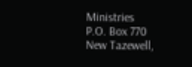Ministries
P.O. Box 770 New Tazewell,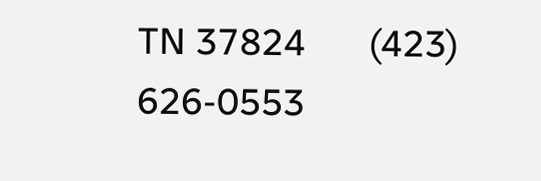TN 37824       (423) 626-0553